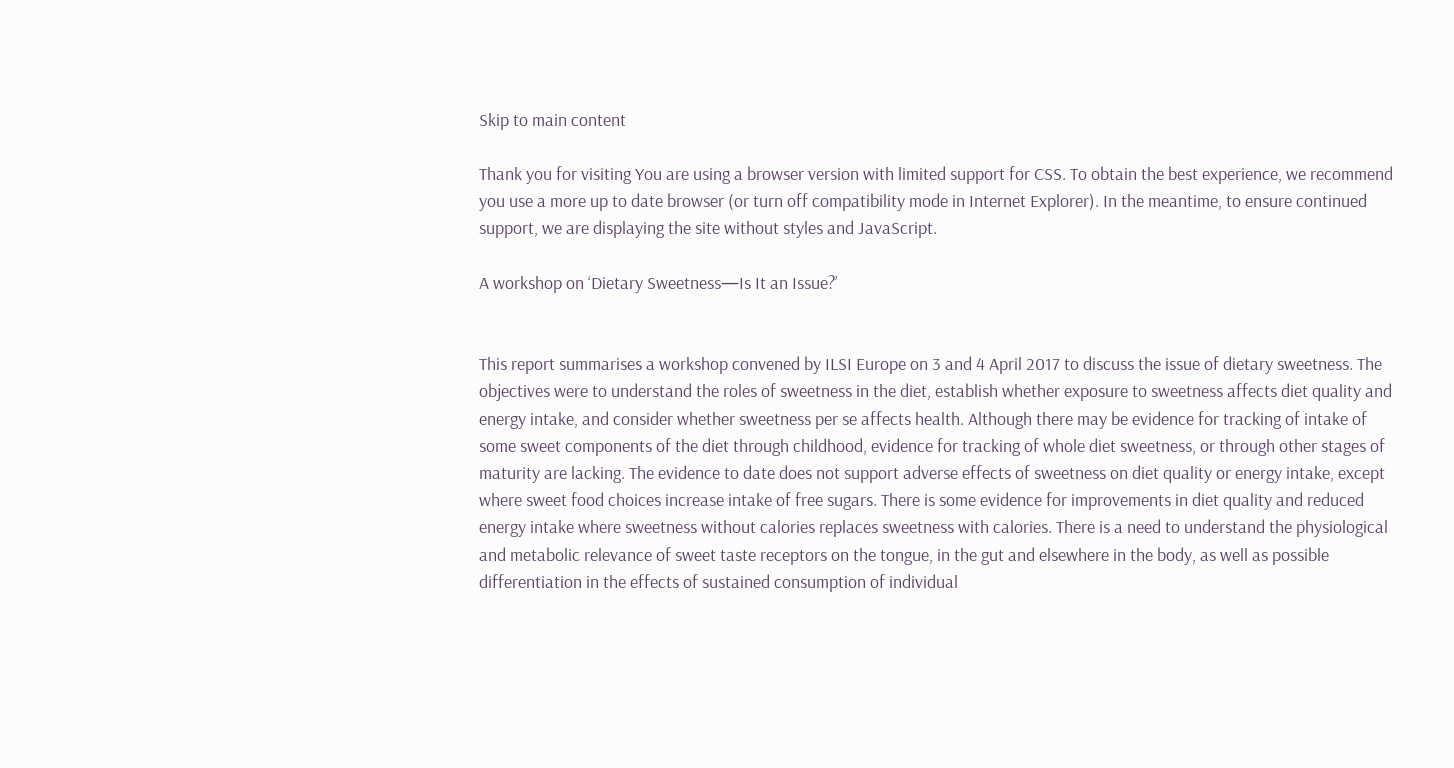Skip to main content

Thank you for visiting You are using a browser version with limited support for CSS. To obtain the best experience, we recommend you use a more up to date browser (or turn off compatibility mode in Internet Explorer). In the meantime, to ensure continued support, we are displaying the site without styles and JavaScript.

A workshop on ‘Dietary Sweetness—Is It an Issue?’


This report summarises a workshop convened by ILSI Europe on 3 and 4 April 2017 to discuss the issue of dietary sweetness. The objectives were to understand the roles of sweetness in the diet, establish whether exposure to sweetness affects diet quality and energy intake, and consider whether sweetness per se affects health. Although there may be evidence for tracking of intake of some sweet components of the diet through childhood, evidence for tracking of whole diet sweetness, or through other stages of maturity are lacking. The evidence to date does not support adverse effects of sweetness on diet quality or energy intake, except where sweet food choices increase intake of free sugars. There is some evidence for improvements in diet quality and reduced energy intake where sweetness without calories replaces sweetness with calories. There is a need to understand the physiological and metabolic relevance of sweet taste receptors on the tongue, in the gut and elsewhere in the body, as well as possible differentiation in the effects of sustained consumption of individual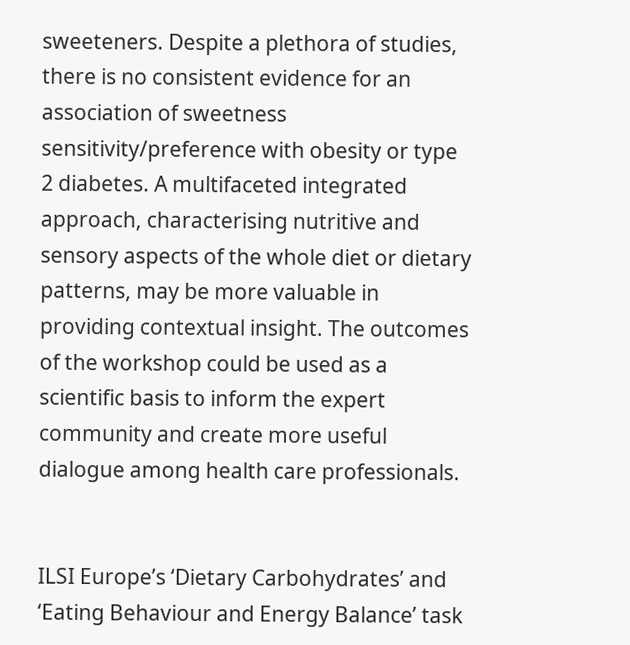sweeteners. Despite a plethora of studies, there is no consistent evidence for an association of sweetness sensitivity/preference with obesity or type 2 diabetes. A multifaceted integrated approach, characterising nutritive and sensory aspects of the whole diet or dietary patterns, may be more valuable in providing contextual insight. The outcomes of the workshop could be used as a scientific basis to inform the expert community and create more useful dialogue among health care professionals.


ILSI Europe’s ‘Dietary Carbohydrates’ and ‘Eating Behaviour and Energy Balance’ task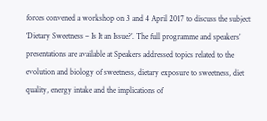forces convened a workshop on 3 and 4 April 2017 to discuss the subject ‘Dietary Sweetness – Is It an Issue?’. The full programme and speakers’ presentations are available at Speakers addressed topics related to the evolution and biology of sweetness, dietary exposure to sweetness, diet quality, energy intake and the implications of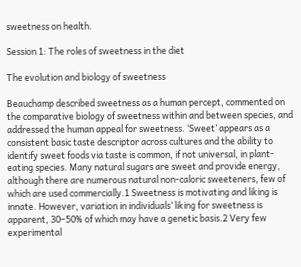sweetness on health.

Session 1: The roles of sweetness in the diet

The evolution and biology of sweetness

Beauchamp described sweetness as a human percept, commented on the comparative biology of sweetness within and between species, and addressed the human appeal for sweetness. ‘Sweet’ appears as a consistent basic taste descriptor across cultures and the ability to identify sweet foods via taste is common, if not universal, in plant-eating species. Many natural sugars are sweet and provide energy, although there are numerous natural non-caloric sweeteners, few of which are used commercially.1 Sweetness is motivating and liking is innate. However, variation in individuals’ liking for sweetness is apparent, 30–50% of which may have a genetic basis.2 Very few experimental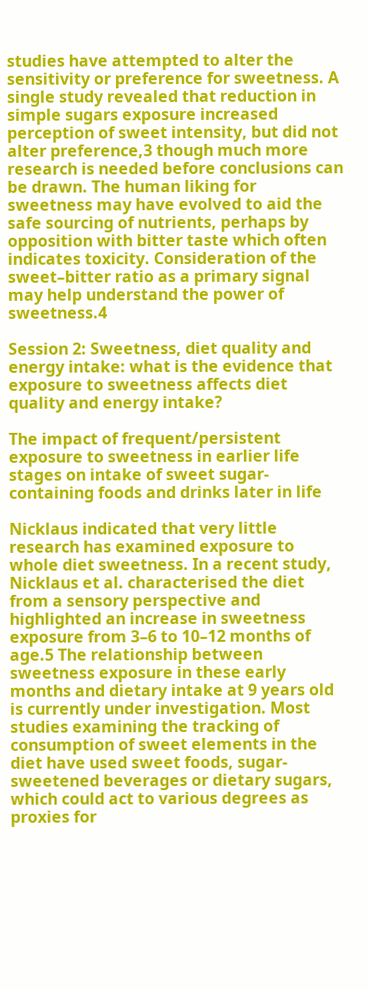studies have attempted to alter the sensitivity or preference for sweetness. A single study revealed that reduction in simple sugars exposure increased perception of sweet intensity, but did not alter preference,3 though much more research is needed before conclusions can be drawn. The human liking for sweetness may have evolved to aid the safe sourcing of nutrients, perhaps by opposition with bitter taste which often indicates toxicity. Consideration of the sweet–bitter ratio as a primary signal may help understand the power of sweetness.4

Session 2: Sweetness, diet quality and energy intake: what is the evidence that exposure to sweetness affects diet quality and energy intake?

The impact of frequent/persistent exposure to sweetness in earlier life stages on intake of sweet sugar-containing foods and drinks later in life

Nicklaus indicated that very little research has examined exposure to whole diet sweetness. In a recent study, Nicklaus et al. characterised the diet from a sensory perspective and highlighted an increase in sweetness exposure from 3–6 to 10–12 months of age.5 The relationship between sweetness exposure in these early months and dietary intake at 9 years old is currently under investigation. Most studies examining the tracking of consumption of sweet elements in the diet have used sweet foods, sugar-sweetened beverages or dietary sugars, which could act to various degrees as proxies for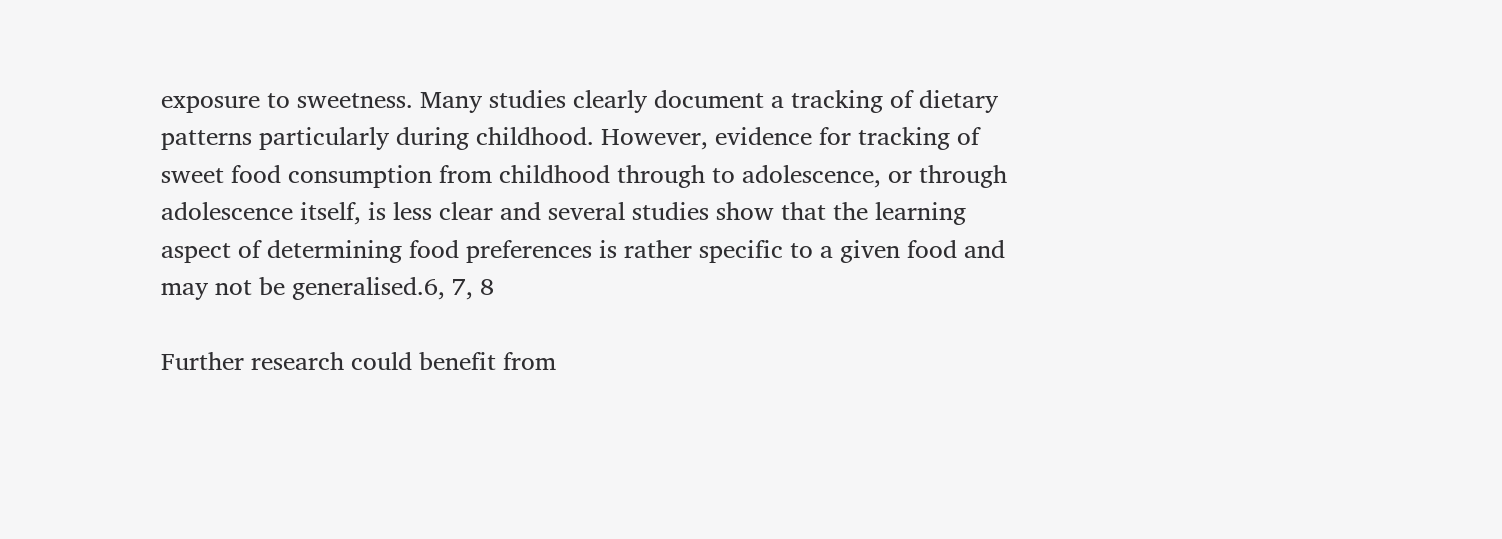exposure to sweetness. Many studies clearly document a tracking of dietary patterns particularly during childhood. However, evidence for tracking of sweet food consumption from childhood through to adolescence, or through adolescence itself, is less clear and several studies show that the learning aspect of determining food preferences is rather specific to a given food and may not be generalised.6, 7, 8

Further research could benefit from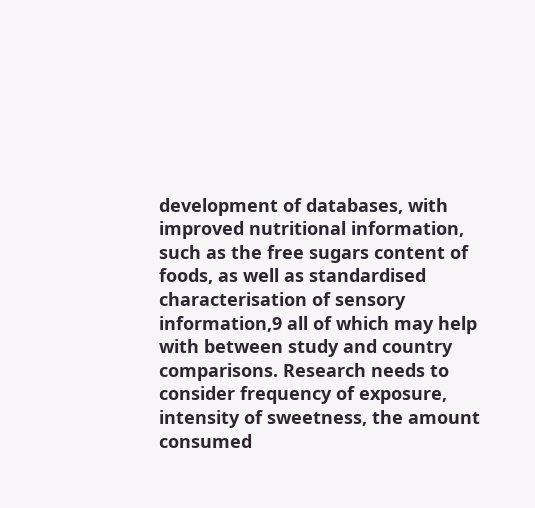development of databases, with improved nutritional information, such as the free sugars content of foods, as well as standardised characterisation of sensory information,9 all of which may help with between study and country comparisons. Research needs to consider frequency of exposure, intensity of sweetness, the amount consumed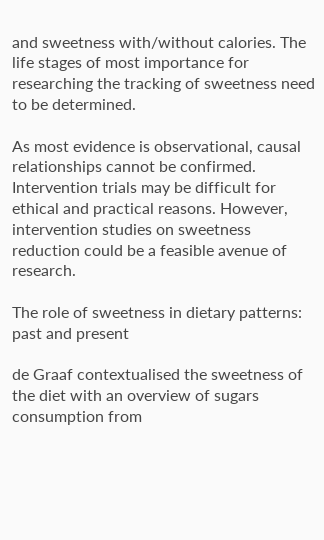and sweetness with/without calories. The life stages of most importance for researching the tracking of sweetness need to be determined.

As most evidence is observational, causal relationships cannot be confirmed. Intervention trials may be difficult for ethical and practical reasons. However, intervention studies on sweetness reduction could be a feasible avenue of research.

The role of sweetness in dietary patterns: past and present

de Graaf contextualised the sweetness of the diet with an overview of sugars consumption from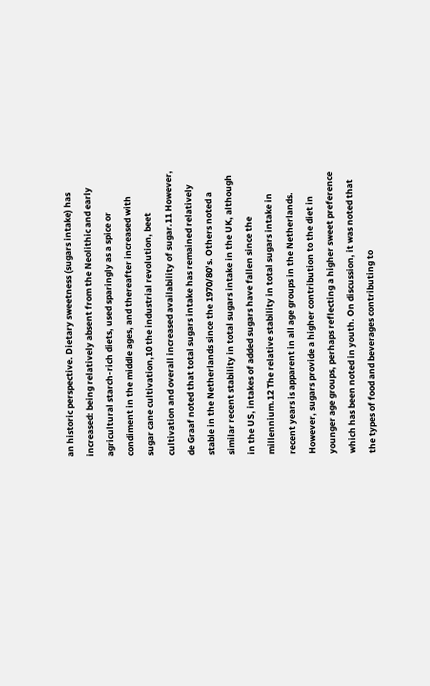an historic perspective. Dietary sweetness (sugars intake) has increased: being relatively absent from the Neolithic and early agricultural starch-rich diets, used sparingly as a spice or condiment in the middle ages, and thereafter increased with sugar cane cultivation,10 the industrial revolution, beet cultivation and overall increased availability of sugar.11 However, de Graaf noted that total sugars intake has remained relatively stable in the Netherlands since the 1970/80’s. Others noted a similar recent stability in total sugars intake in the UK, although in the US, intakes of added sugars have fallen since the millennium.12 The relative stability in total sugars intake in recent years is apparent in all age groups in the Netherlands. However, sugars provide a higher contribution to the diet in younger age groups, perhaps reflecting a higher sweet preference which has been noted in youth. On discussion, it was noted that the types of food and beverages contributing to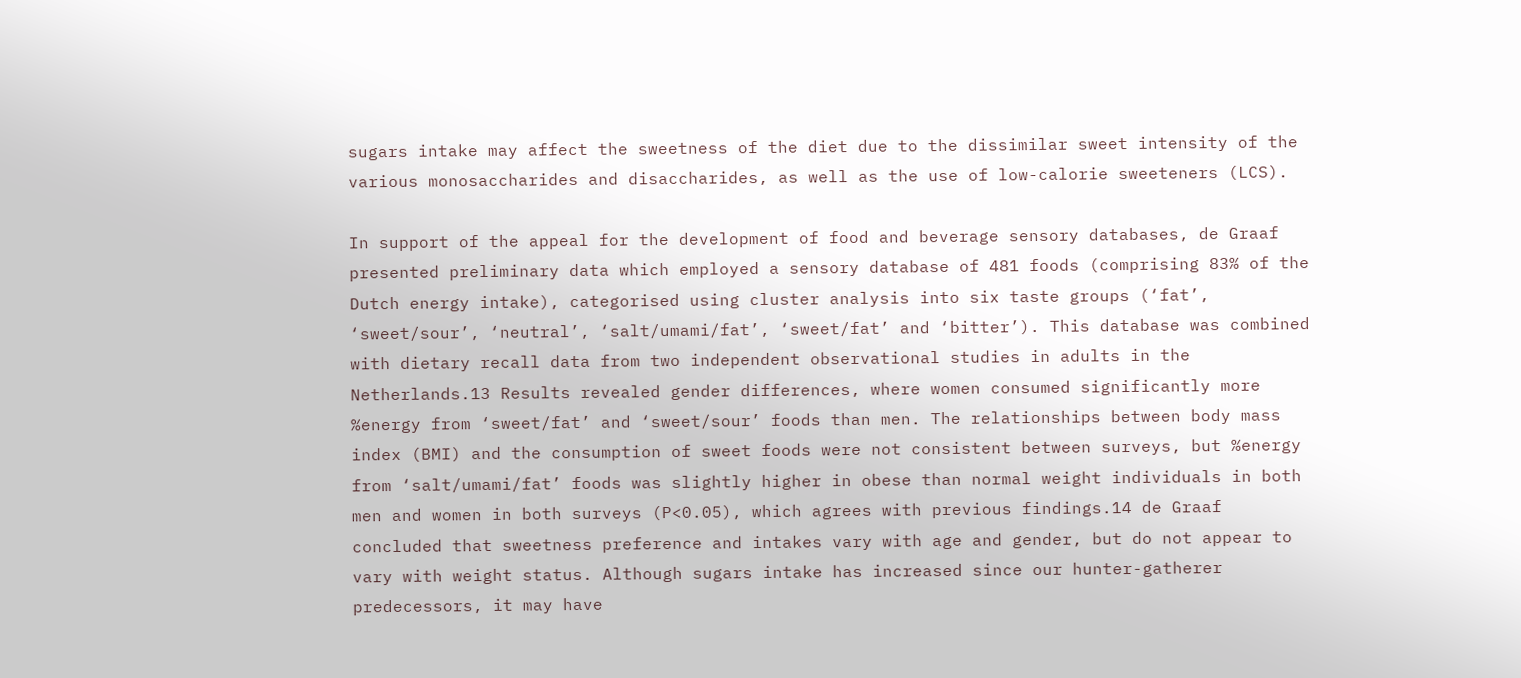sugars intake may affect the sweetness of the diet due to the dissimilar sweet intensity of the various monosaccharides and disaccharides, as well as the use of low-calorie sweeteners (LCS).

In support of the appeal for the development of food and beverage sensory databases, de Graaf presented preliminary data which employed a sensory database of 481 foods (comprising 83% of the Dutch energy intake), categorised using cluster analysis into six taste groups (‘fat’, ‘sweet/sour’, ‘neutral’, ‘salt/umami/fat’, ‘sweet/fat’ and ‘bitter’). This database was combined with dietary recall data from two independent observational studies in adults in the Netherlands.13 Results revealed gender differences, where women consumed significantly more %energy from ‘sweet/fat’ and ‘sweet/sour’ foods than men. The relationships between body mass index (BMI) and the consumption of sweet foods were not consistent between surveys, but %energy from ‘salt/umami/fat’ foods was slightly higher in obese than normal weight individuals in both men and women in both surveys (P<0.05), which agrees with previous findings.14 de Graaf concluded that sweetness preference and intakes vary with age and gender, but do not appear to vary with weight status. Although sugars intake has increased since our hunter-gatherer predecessors, it may have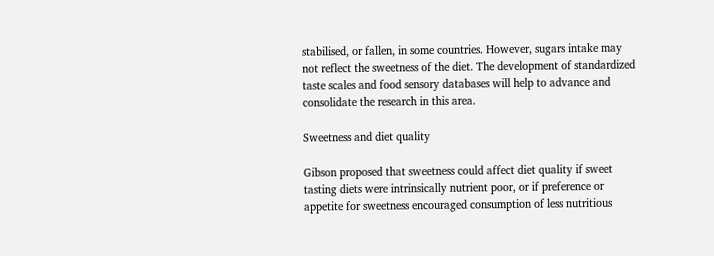stabilised, or fallen, in some countries. However, sugars intake may not reflect the sweetness of the diet. The development of standardized taste scales and food sensory databases will help to advance and consolidate the research in this area.

Sweetness and diet quality

Gibson proposed that sweetness could affect diet quality if sweet tasting diets were intrinsically nutrient poor, or if preference or appetite for sweetness encouraged consumption of less nutritious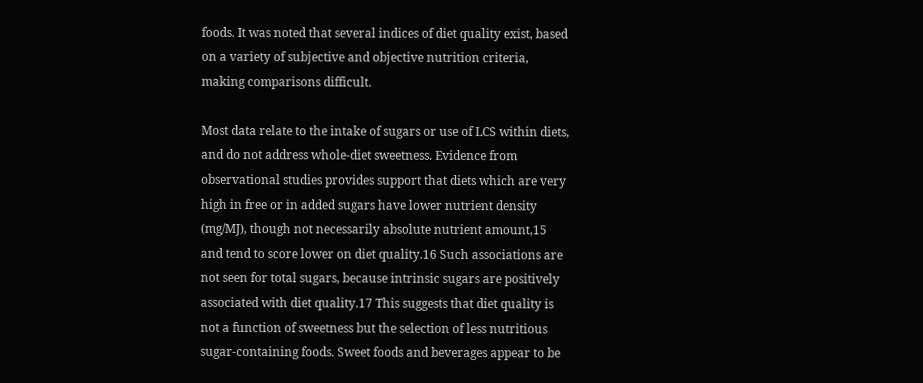foods. It was noted that several indices of diet quality exist, based on a variety of subjective and objective nutrition criteria, making comparisons difficult.

Most data relate to the intake of sugars or use of LCS within diets, and do not address whole-diet sweetness. Evidence from observational studies provides support that diets which are very high in free or in added sugars have lower nutrient density (mg/MJ), though not necessarily absolute nutrient amount,15 and tend to score lower on diet quality.16 Such associations are not seen for total sugars, because intrinsic sugars are positively associated with diet quality.17 This suggests that diet quality is not a function of sweetness but the selection of less nutritious sugar-containing foods. Sweet foods and beverages appear to be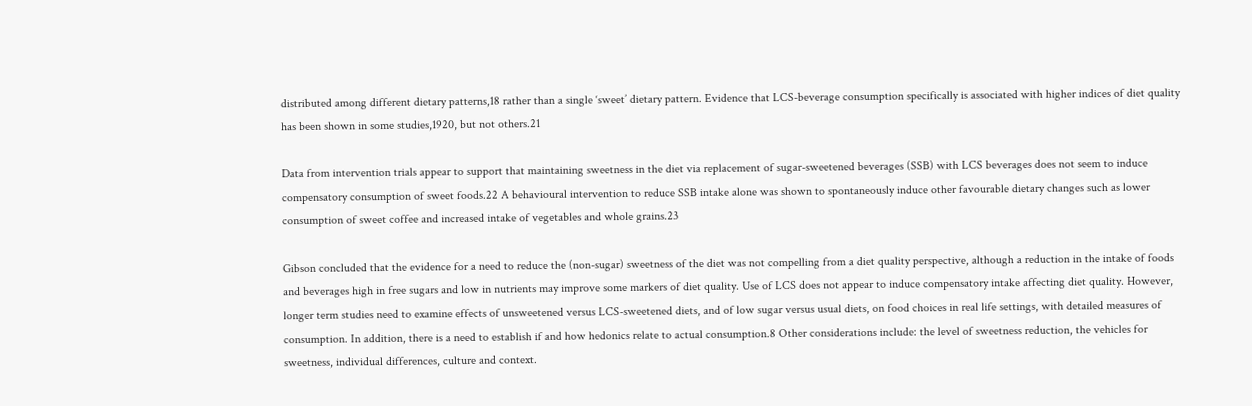distributed among different dietary patterns,18 rather than a single ‘sweet’ dietary pattern. Evidence that LCS-beverage consumption specifically is associated with higher indices of diet quality has been shown in some studies,1920, but not others.21

Data from intervention trials appear to support that maintaining sweetness in the diet via replacement of sugar-sweetened beverages (SSB) with LCS beverages does not seem to induce compensatory consumption of sweet foods.22 A behavioural intervention to reduce SSB intake alone was shown to spontaneously induce other favourable dietary changes such as lower consumption of sweet coffee and increased intake of vegetables and whole grains.23

Gibson concluded that the evidence for a need to reduce the (non-sugar) sweetness of the diet was not compelling from a diet quality perspective, although a reduction in the intake of foods and beverages high in free sugars and low in nutrients may improve some markers of diet quality. Use of LCS does not appear to induce compensatory intake affecting diet quality. However, longer term studies need to examine effects of unsweetened versus LCS-sweetened diets, and of low sugar versus usual diets, on food choices in real life settings, with detailed measures of consumption. In addition, there is a need to establish if and how hedonics relate to actual consumption.8 Other considerations include: the level of sweetness reduction, the vehicles for sweetness, individual differences, culture and context.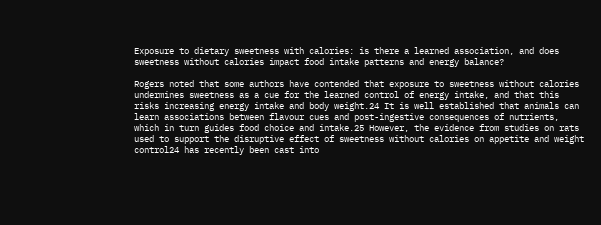Exposure to dietary sweetness with calories: is there a learned association, and does sweetness without calories impact food intake patterns and energy balance?

Rogers noted that some authors have contended that exposure to sweetness without calories undermines sweetness as a cue for the learned control of energy intake, and that this risks increasing energy intake and body weight.24 It is well established that animals can learn associations between flavour cues and post-ingestive consequences of nutrients, which in turn guides food choice and intake.25 However, the evidence from studies on rats used to support the disruptive effect of sweetness without calories on appetite and weight control24 has recently been cast into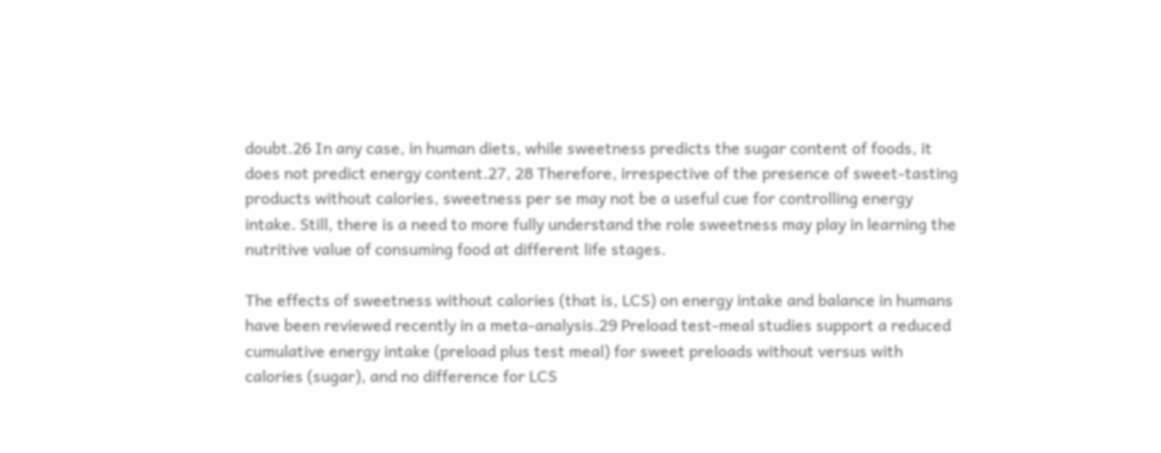doubt.26 In any case, in human diets, while sweetness predicts the sugar content of foods, it does not predict energy content.27, 28 Therefore, irrespective of the presence of sweet-tasting products without calories, sweetness per se may not be a useful cue for controlling energy intake. Still, there is a need to more fully understand the role sweetness may play in learning the nutritive value of consuming food at different life stages.

The effects of sweetness without calories (that is, LCS) on energy intake and balance in humans have been reviewed recently in a meta-analysis.29 Preload test-meal studies support a reduced cumulative energy intake (preload plus test meal) for sweet preloads without versus with calories (sugar), and no difference for LCS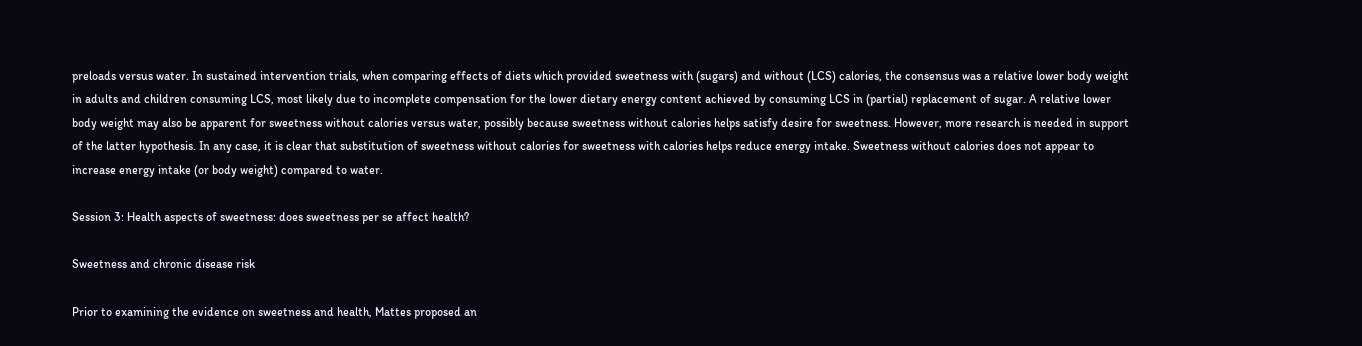preloads versus water. In sustained intervention trials, when comparing effects of diets which provided sweetness with (sugars) and without (LCS) calories, the consensus was a relative lower body weight in adults and children consuming LCS, most likely due to incomplete compensation for the lower dietary energy content achieved by consuming LCS in (partial) replacement of sugar. A relative lower body weight may also be apparent for sweetness without calories versus water, possibly because sweetness without calories helps satisfy desire for sweetness. However, more research is needed in support of the latter hypothesis. In any case, it is clear that substitution of sweetness without calories for sweetness with calories helps reduce energy intake. Sweetness without calories does not appear to increase energy intake (or body weight) compared to water.

Session 3: Health aspects of sweetness: does sweetness per se affect health?

Sweetness and chronic disease risk

Prior to examining the evidence on sweetness and health, Mattes proposed an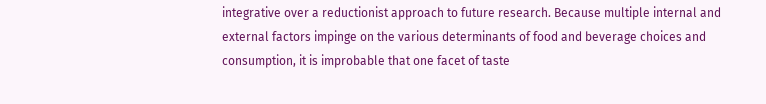integrative over a reductionist approach to future research. Because multiple internal and external factors impinge on the various determinants of food and beverage choices and consumption, it is improbable that one facet of taste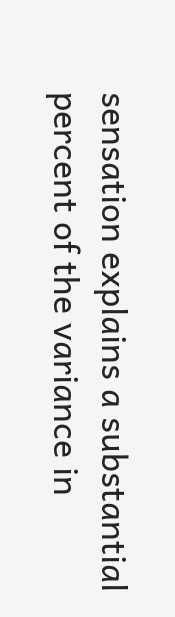sensation explains a substantial percent of the variance in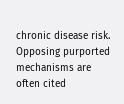chronic disease risk. Opposing purported mechanisms are often cited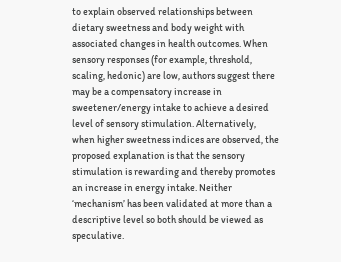to explain observed relationships between dietary sweetness and body weight with associated changes in health outcomes. When sensory responses (for example, threshold, scaling, hedonic) are low, authors suggest there may be a compensatory increase in sweetener/energy intake to achieve a desired level of sensory stimulation. Alternatively, when higher sweetness indices are observed, the proposed explanation is that the sensory stimulation is rewarding and thereby promotes an increase in energy intake. Neither ‘mechanism’ has been validated at more than a descriptive level so both should be viewed as speculative.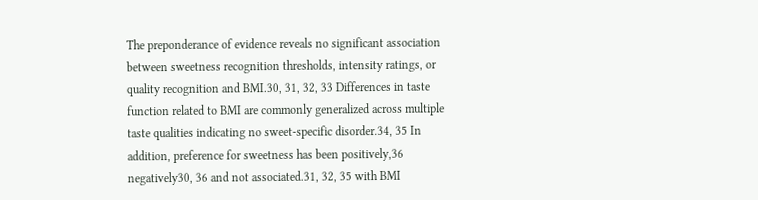The preponderance of evidence reveals no significant association between sweetness recognition thresholds, intensity ratings, or quality recognition and BMI.30, 31, 32, 33 Differences in taste function related to BMI are commonly generalized across multiple taste qualities indicating no sweet-specific disorder.34, 35 In addition, preference for sweetness has been positively,36 negatively30, 36 and not associated.31, 32, 35 with BMI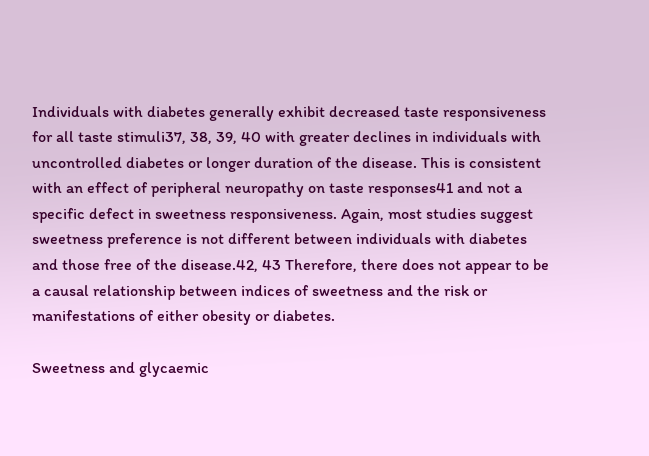Individuals with diabetes generally exhibit decreased taste responsiveness for all taste stimuli37, 38, 39, 40 with greater declines in individuals with uncontrolled diabetes or longer duration of the disease. This is consistent with an effect of peripheral neuropathy on taste responses41 and not a specific defect in sweetness responsiveness. Again, most studies suggest sweetness preference is not different between individuals with diabetes and those free of the disease.42, 43 Therefore, there does not appear to be a causal relationship between indices of sweetness and the risk or manifestations of either obesity or diabetes.

Sweetness and glycaemic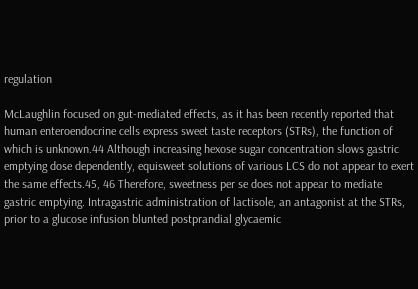regulation

McLaughlin focused on gut-mediated effects, as it has been recently reported that human enteroendocrine cells express sweet taste receptors (STRs), the function of which is unknown.44 Although increasing hexose sugar concentration slows gastric emptying dose dependently, equisweet solutions of various LCS do not appear to exert the same effects.45, 46 Therefore, sweetness per se does not appear to mediate gastric emptying. Intragastric administration of lactisole, an antagonist at the STRs, prior to a glucose infusion blunted postprandial glycaemic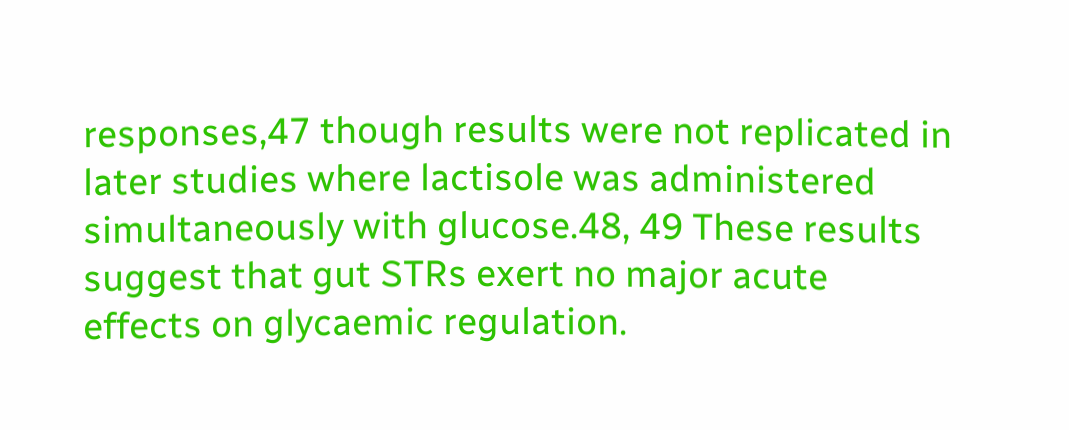responses,47 though results were not replicated in later studies where lactisole was administered simultaneously with glucose.48, 49 These results suggest that gut STRs exert no major acute effects on glycaemic regulation.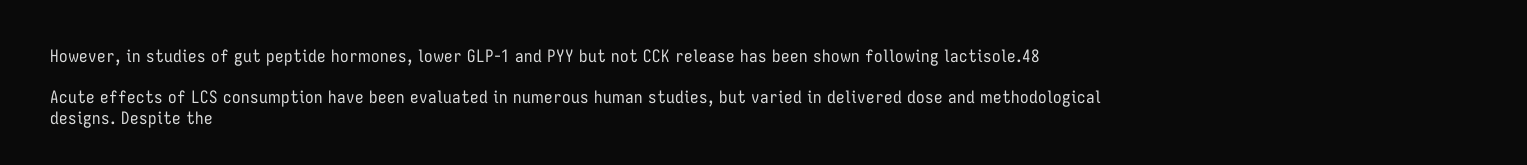However, in studies of gut peptide hormones, lower GLP-1 and PYY but not CCK release has been shown following lactisole.48

Acute effects of LCS consumption have been evaluated in numerous human studies, but varied in delivered dose and methodological designs. Despite the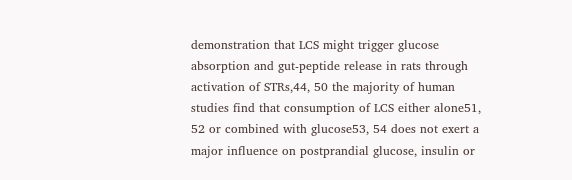demonstration that LCS might trigger glucose absorption and gut-peptide release in rats through activation of STRs,44, 50 the majority of human studies find that consumption of LCS either alone51, 52 or combined with glucose53, 54 does not exert a major influence on postprandial glucose, insulin or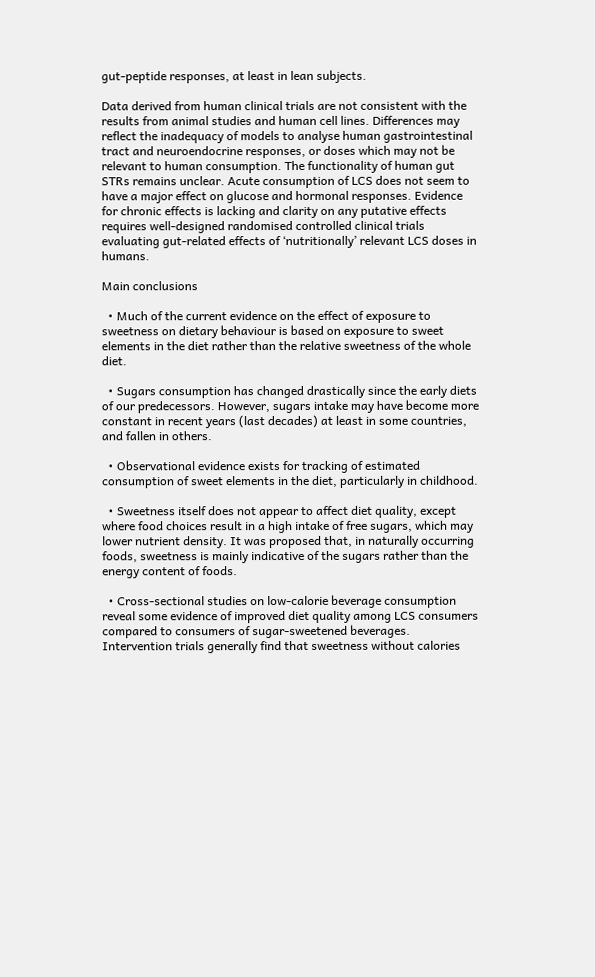gut-peptide responses, at least in lean subjects.

Data derived from human clinical trials are not consistent with the results from animal studies and human cell lines. Differences may reflect the inadequacy of models to analyse human gastrointestinal tract and neuroendocrine responses, or doses which may not be relevant to human consumption. The functionality of human gut STRs remains unclear. Acute consumption of LCS does not seem to have a major effect on glucose and hormonal responses. Evidence for chronic effects is lacking and clarity on any putative effects requires well-designed randomised controlled clinical trials evaluating gut-related effects of ‘nutritionally’ relevant LCS doses in humans.

Main conclusions

  • Much of the current evidence on the effect of exposure to sweetness on dietary behaviour is based on exposure to sweet elements in the diet rather than the relative sweetness of the whole diet.

  • Sugars consumption has changed drastically since the early diets of our predecessors. However, sugars intake may have become more constant in recent years (last decades) at least in some countries, and fallen in others.

  • Observational evidence exists for tracking of estimated consumption of sweet elements in the diet, particularly in childhood.

  • Sweetness itself does not appear to affect diet quality, except where food choices result in a high intake of free sugars, which may lower nutrient density. It was proposed that, in naturally occurring foods, sweetness is mainly indicative of the sugars rather than the energy content of foods.

  • Cross-sectional studies on low-calorie beverage consumption reveal some evidence of improved diet quality among LCS consumers compared to consumers of sugar-sweetened beverages. Intervention trials generally find that sweetness without calories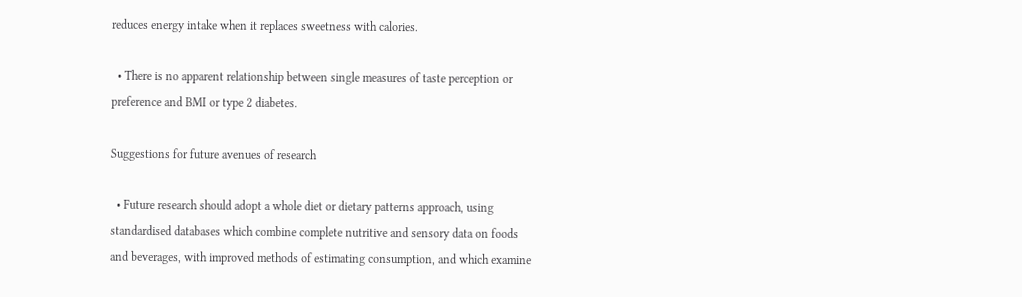reduces energy intake when it replaces sweetness with calories.

  • There is no apparent relationship between single measures of taste perception or preference and BMI or type 2 diabetes.

Suggestions for future avenues of research

  • Future research should adopt a whole diet or dietary patterns approach, using standardised databases which combine complete nutritive and sensory data on foods and beverages, with improved methods of estimating consumption, and which examine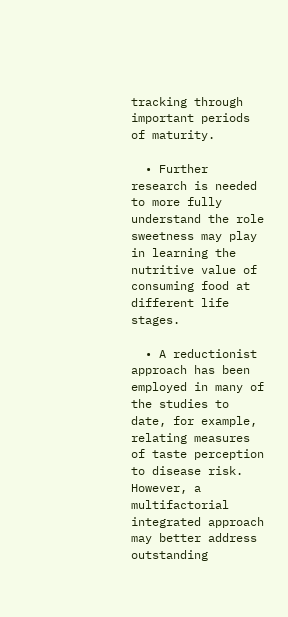tracking through important periods of maturity.

  • Further research is needed to more fully understand the role sweetness may play in learning the nutritive value of consuming food at different life stages.

  • A reductionist approach has been employed in many of the studies to date, for example, relating measures of taste perception to disease risk. However, a multifactorial integrated approach may better address outstanding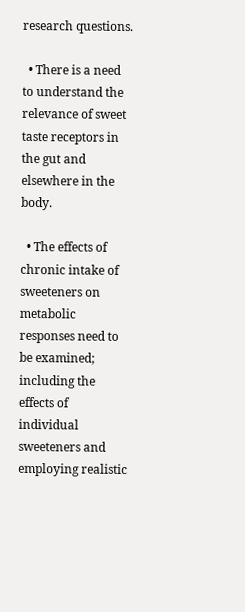research questions.

  • There is a need to understand the relevance of sweet taste receptors in the gut and elsewhere in the body.

  • The effects of chronic intake of sweeteners on metabolic responses need to be examined; including the effects of individual sweeteners and employing realistic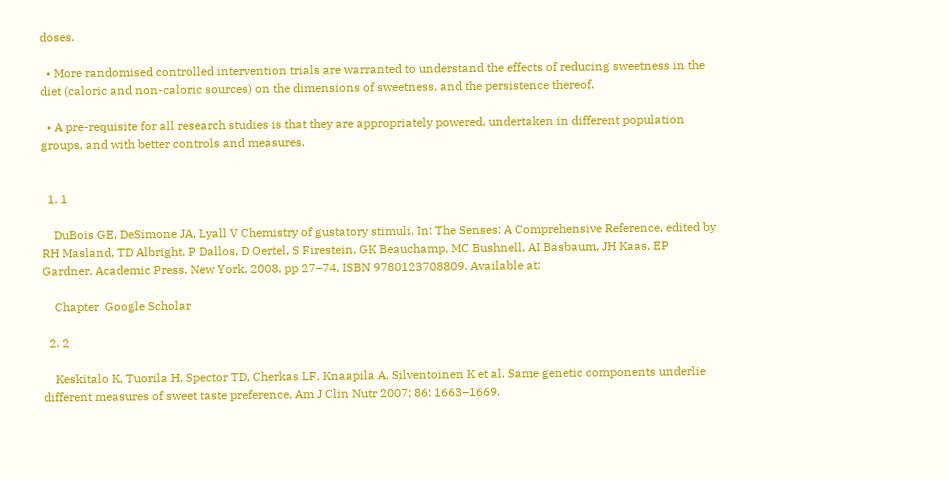doses.

  • More randomised controlled intervention trials are warranted to understand the effects of reducing sweetness in the diet (caloric and non-caloric sources) on the dimensions of sweetness, and the persistence thereof.

  • A pre-requisite for all research studies is that they are appropriately powered, undertaken in different population groups, and with better controls and measures.


  1. 1

    DuBois GE, DeSimone JA, Lyall V Chemistry of gustatory stimuli. In: The Senses: A Comprehensive Reference, edited by RH Masland, TD Albright, P Dallos, D Oertel, S Firestein, GK Beauchamp, MC Bushnell, AI Basbaum, JH Kaas, EP Gardner, Academic Press, New York, 2008, pp 27–74, ISBN 9780123708809. Available at:

    Chapter  Google Scholar

  2. 2

    Keskitalo K, Tuorila H, Spector TD, Cherkas LF, Knaapila A, Silventoinen K et al. Same genetic components underlie different measures of sweet taste preference. Am J Clin Nutr 2007; 86: 1663–1669.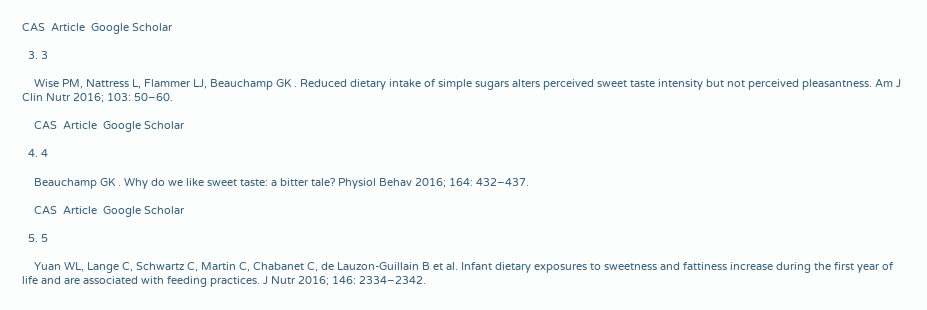CAS  Article  Google Scholar

  3. 3

    Wise PM, Nattress L, Flammer LJ, Beauchamp GK . Reduced dietary intake of simple sugars alters perceived sweet taste intensity but not perceived pleasantness. Am J Clin Nutr 2016; 103: 50–60.

    CAS  Article  Google Scholar

  4. 4

    Beauchamp GK . Why do we like sweet taste: a bitter tale? Physiol Behav 2016; 164: 432–437.

    CAS  Article  Google Scholar

  5. 5

    Yuan WL, Lange C, Schwartz C, Martin C, Chabanet C, de Lauzon-Guillain B et al. Infant dietary exposures to sweetness and fattiness increase during the first year of life and are associated with feeding practices. J Nutr 2016; 146: 2334–2342.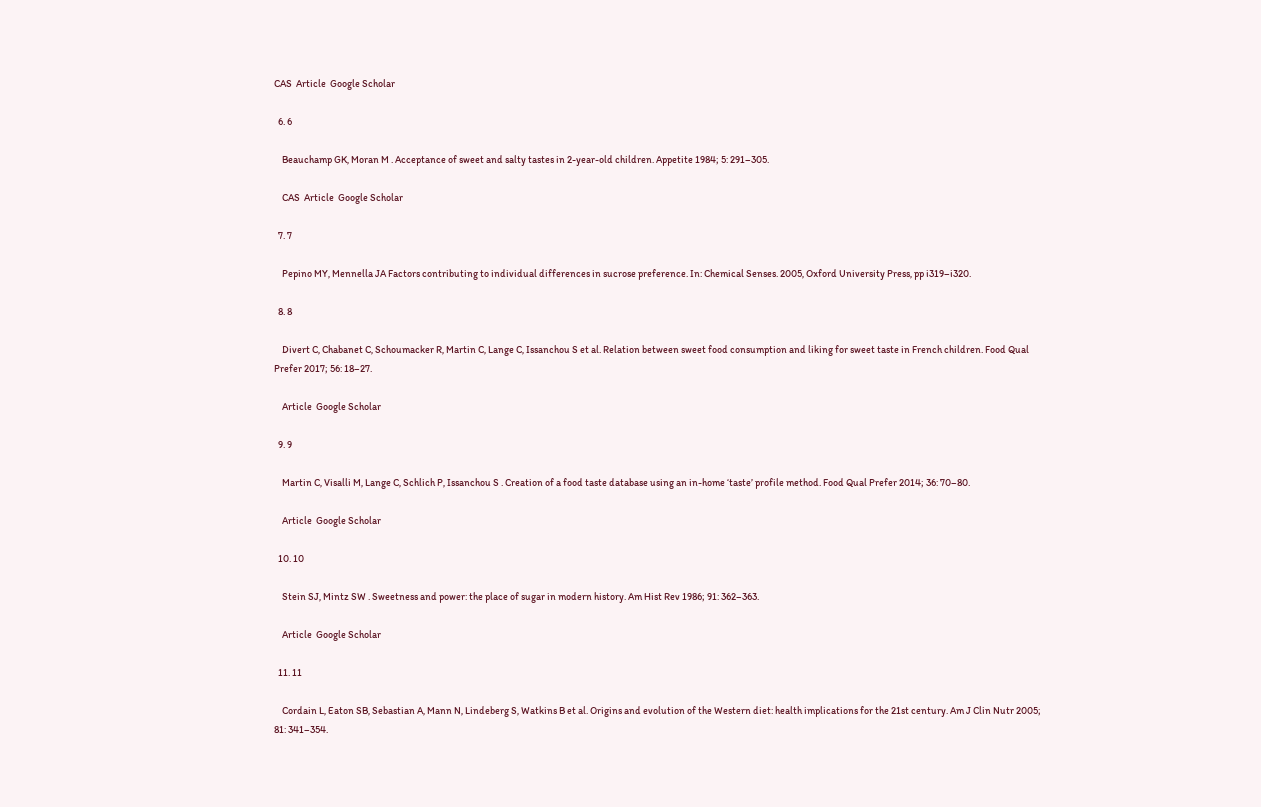CAS  Article  Google Scholar

  6. 6

    Beauchamp GK, Moran M . Acceptance of sweet and salty tastes in 2-year-old children. Appetite 1984; 5: 291–305.

    CAS  Article  Google Scholar

  7. 7

    Pepino MY, Mennella JA Factors contributing to individual differences in sucrose preference. In: Chemical Senses. 2005, Oxford University Press, pp i319–i320.

  8. 8

    Divert C, Chabanet C, Schoumacker R, Martin C, Lange C, Issanchou S et al. Relation between sweet food consumption and liking for sweet taste in French children. Food Qual Prefer 2017; 56: 18–27.

    Article  Google Scholar

  9. 9

    Martin C, Visalli M, Lange C, Schlich P, Issanchou S . Creation of a food taste database using an in-home ‘taste’ profile method. Food Qual Prefer 2014; 36: 70–80.

    Article  Google Scholar

  10. 10

    Stein SJ, Mintz SW . Sweetness and power: the place of sugar in modern history. Am Hist Rev 1986; 91: 362–363.

    Article  Google Scholar

  11. 11

    Cordain L, Eaton SB, Sebastian A, Mann N, Lindeberg S, Watkins B et al. Origins and evolution of the Western diet: health implications for the 21st century. Am J Clin Nutr 2005; 81: 341–354.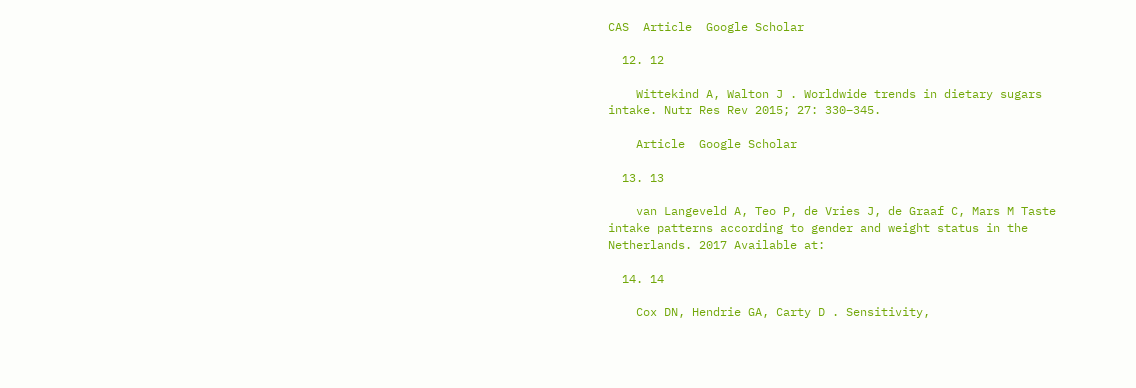CAS  Article  Google Scholar

  12. 12

    Wittekind A, Walton J . Worldwide trends in dietary sugars intake. Nutr Res Rev 2015; 27: 330–345.

    Article  Google Scholar

  13. 13

    van Langeveld A, Teo P, de Vries J, de Graaf C, Mars M Taste intake patterns according to gender and weight status in the Netherlands. 2017 Available at:

  14. 14

    Cox DN, Hendrie GA, Carty D . Sensitivity,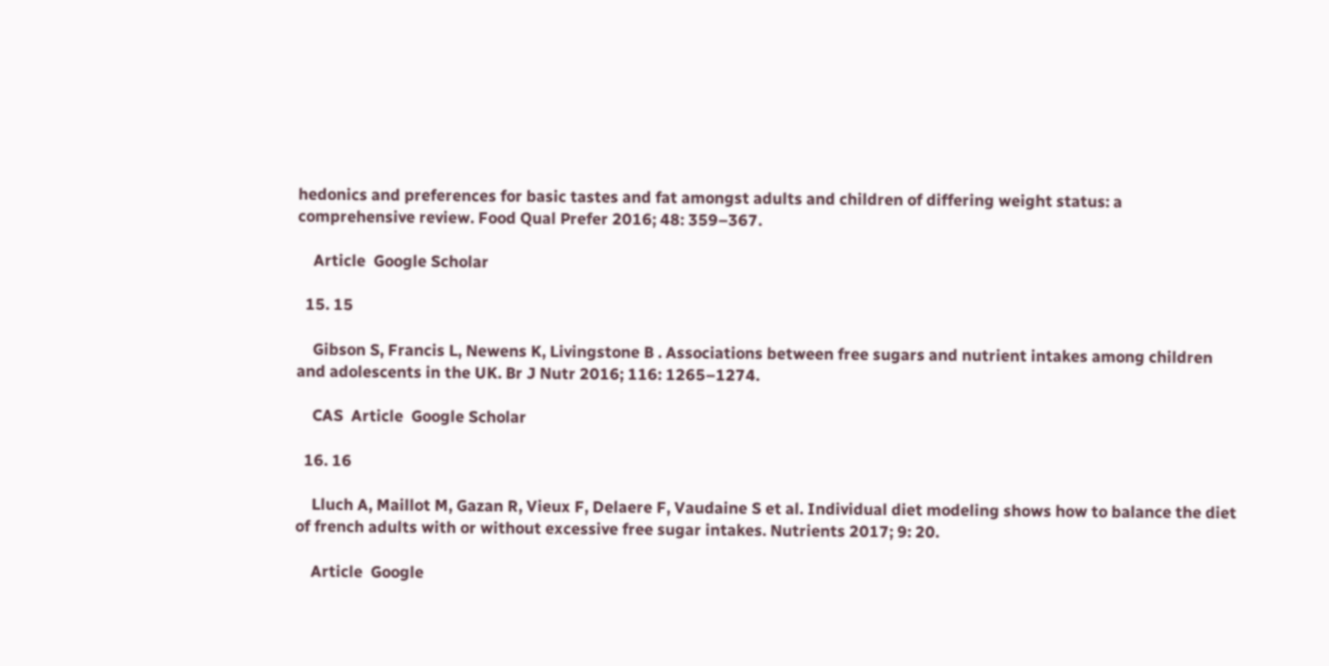hedonics and preferences for basic tastes and fat amongst adults and children of differing weight status: a comprehensive review. Food Qual Prefer 2016; 48: 359–367.

    Article  Google Scholar

  15. 15

    Gibson S, Francis L, Newens K, Livingstone B . Associations between free sugars and nutrient intakes among children and adolescents in the UK. Br J Nutr 2016; 116: 1265–1274.

    CAS  Article  Google Scholar

  16. 16

    Lluch A, Maillot M, Gazan R, Vieux F, Delaere F, Vaudaine S et al. Individual diet modeling shows how to balance the diet of french adults with or without excessive free sugar intakes. Nutrients 2017; 9: 20.

    Article  Google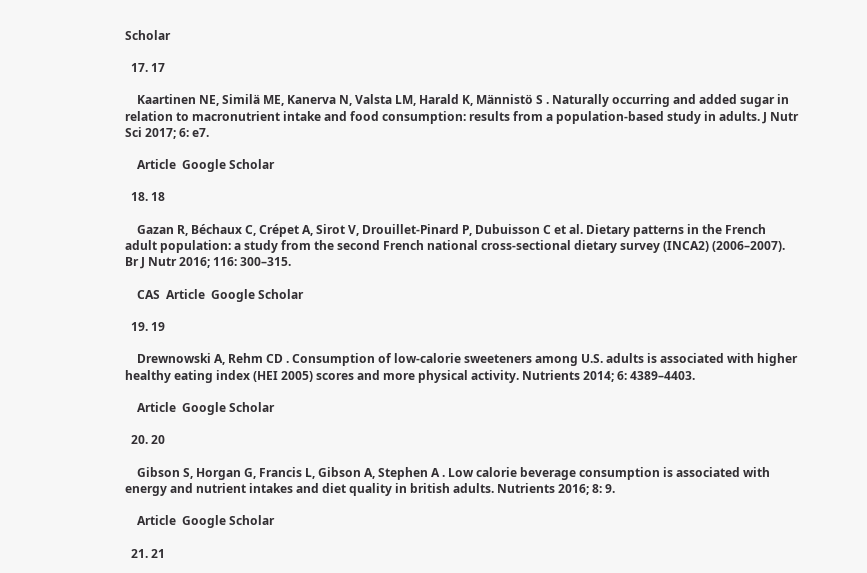Scholar

  17. 17

    Kaartinen NE, Similä ME, Kanerva N, Valsta LM, Harald K, Männistö S . Naturally occurring and added sugar in relation to macronutrient intake and food consumption: results from a population-based study in adults. J Nutr Sci 2017; 6: e7.

    Article  Google Scholar

  18. 18

    Gazan R, Béchaux C, Crépet A, Sirot V, Drouillet-Pinard P, Dubuisson C et al. Dietary patterns in the French adult population: a study from the second French national cross-sectional dietary survey (INCA2) (2006–2007). Br J Nutr 2016; 116: 300–315.

    CAS  Article  Google Scholar

  19. 19

    Drewnowski A, Rehm CD . Consumption of low-calorie sweeteners among U.S. adults is associated with higher healthy eating index (HEI 2005) scores and more physical activity. Nutrients 2014; 6: 4389–4403.

    Article  Google Scholar

  20. 20

    Gibson S, Horgan G, Francis L, Gibson A, Stephen A . Low calorie beverage consumption is associated with energy and nutrient intakes and diet quality in british adults. Nutrients 2016; 8: 9.

    Article  Google Scholar

  21. 21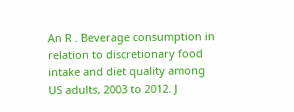An R . Beverage consumption in relation to discretionary food intake and diet quality among US adults, 2003 to 2012. J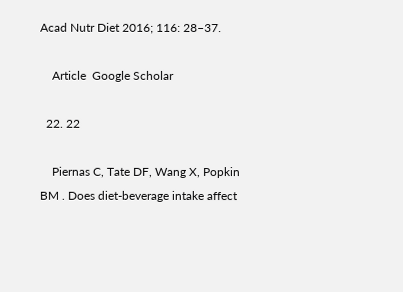Acad Nutr Diet 2016; 116: 28–37.

    Article  Google Scholar

  22. 22

    Piernas C, Tate DF, Wang X, Popkin BM . Does diet-beverage intake affect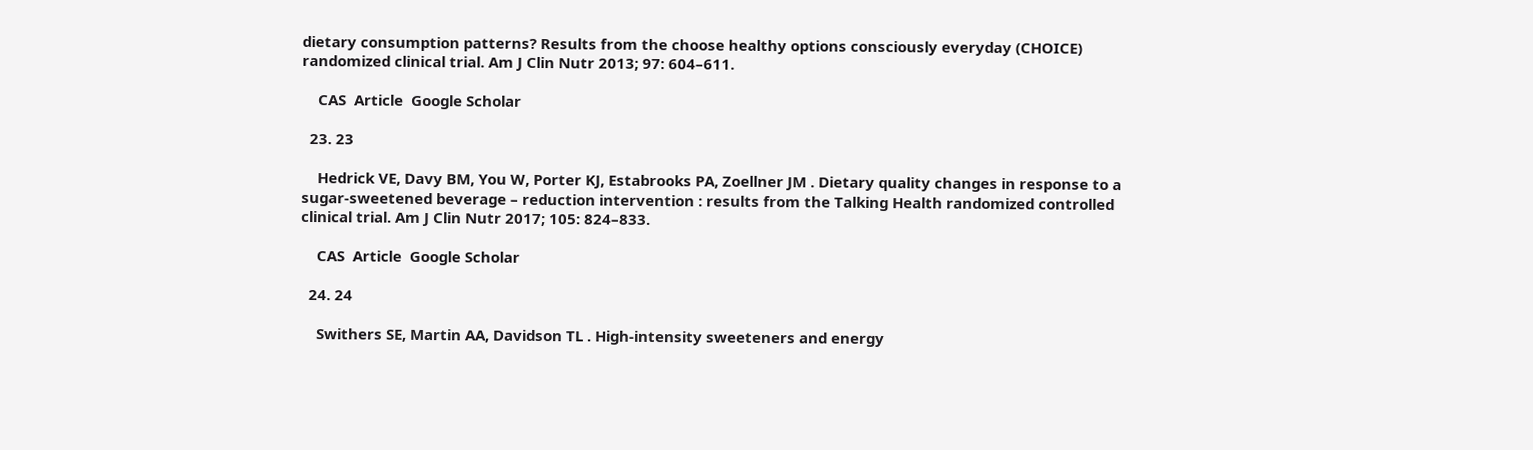dietary consumption patterns? Results from the choose healthy options consciously everyday (CHOICE) randomized clinical trial. Am J Clin Nutr 2013; 97: 604–611.

    CAS  Article  Google Scholar

  23. 23

    Hedrick VE, Davy BM, You W, Porter KJ, Estabrooks PA, Zoellner JM . Dietary quality changes in response to a sugar-sweetened beverage – reduction intervention : results from the Talking Health randomized controlled clinical trial. Am J Clin Nutr 2017; 105: 824–833.

    CAS  Article  Google Scholar

  24. 24

    Swithers SE, Martin AA, Davidson TL . High-intensity sweeteners and energy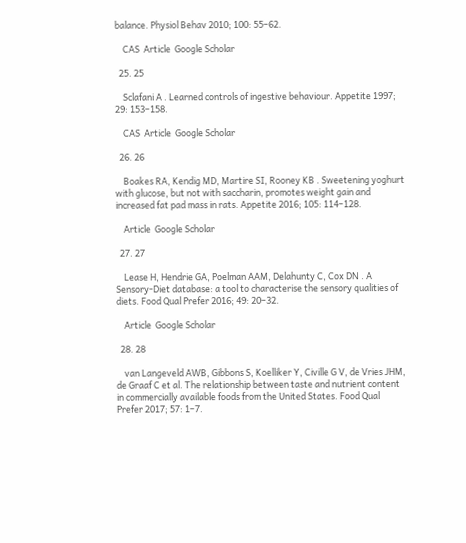balance. Physiol Behav 2010; 100: 55–62.

    CAS  Article  Google Scholar

  25. 25

    Sclafani A . Learned controls of ingestive behaviour. Appetite 1997; 29: 153–158.

    CAS  Article  Google Scholar

  26. 26

    Boakes RA, Kendig MD, Martire SI, Rooney KB . Sweetening yoghurt with glucose, but not with saccharin, promotes weight gain and increased fat pad mass in rats. Appetite 2016; 105: 114–128.

    Article  Google Scholar

  27. 27

    Lease H, Hendrie GA, Poelman AAM, Delahunty C, Cox DN . A Sensory-Diet database: a tool to characterise the sensory qualities of diets. Food Qual Prefer 2016; 49: 20–32.

    Article  Google Scholar

  28. 28

    van Langeveld AWB, Gibbons S, Koelliker Y, Civille G V, de Vries JHM, de Graaf C et al. The relationship between taste and nutrient content in commercially available foods from the United States. Food Qual Prefer 2017; 57: 1–7.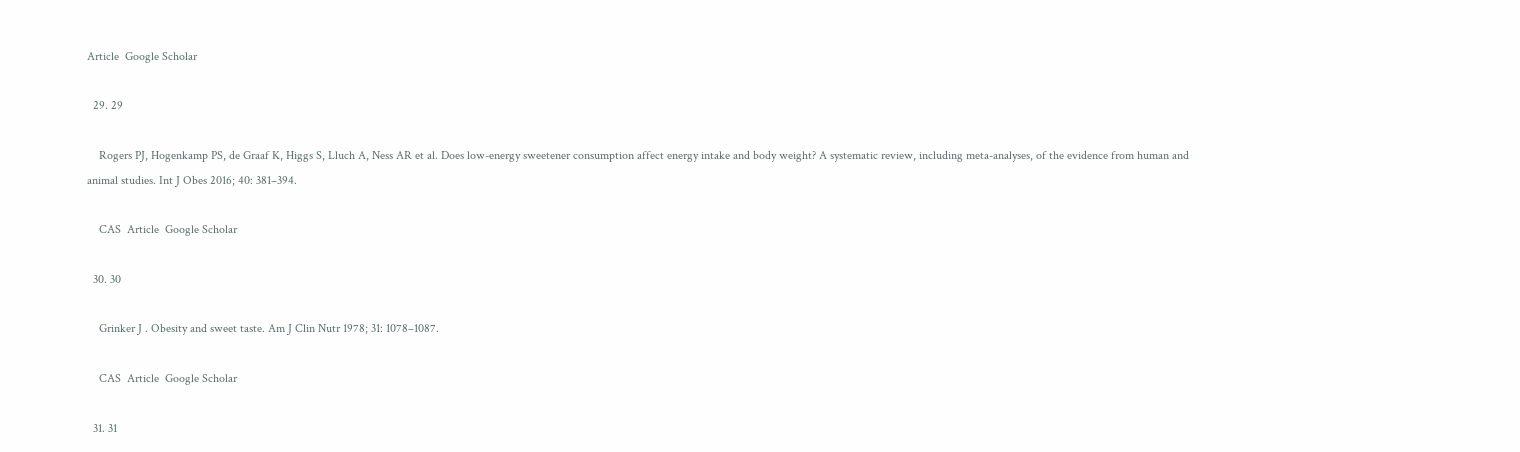Article  Google Scholar

  29. 29

    Rogers PJ, Hogenkamp PS, de Graaf K, Higgs S, Lluch A, Ness AR et al. Does low-energy sweetener consumption affect energy intake and body weight? A systematic review, including meta-analyses, of the evidence from human and animal studies. Int J Obes 2016; 40: 381–394.

    CAS  Article  Google Scholar

  30. 30

    Grinker J . Obesity and sweet taste. Am J Clin Nutr 1978; 31: 1078–1087.

    CAS  Article  Google Scholar

  31. 31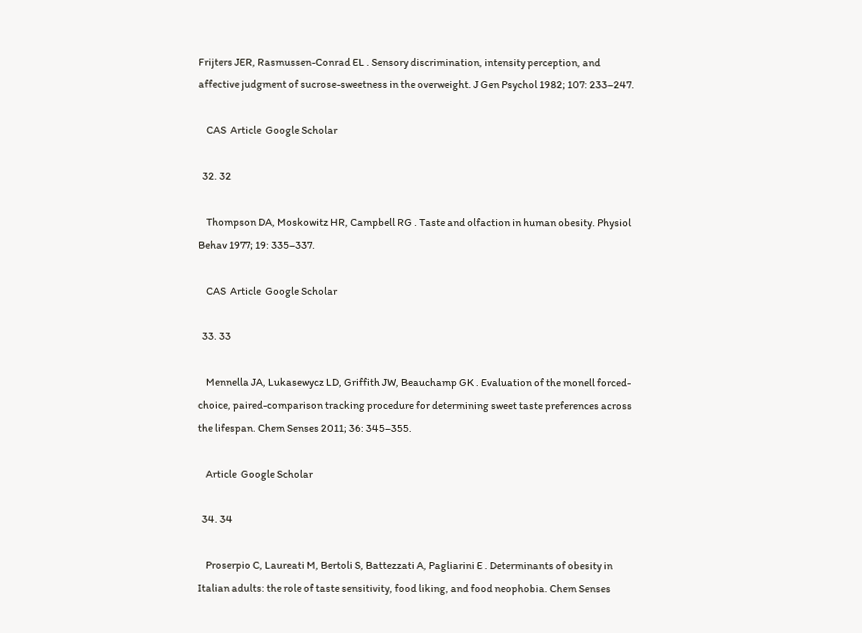Frijters JER, Rasmussen-Conrad EL . Sensory discrimination, intensity perception, and affective judgment of sucrose-sweetness in the overweight. J Gen Psychol 1982; 107: 233–247.

    CAS  Article  Google Scholar

  32. 32

    Thompson DA, Moskowitz HR, Campbell RG . Taste and olfaction in human obesity. Physiol Behav 1977; 19: 335–337.

    CAS  Article  Google Scholar

  33. 33

    Mennella JA, Lukasewycz LD, Griffith JW, Beauchamp GK . Evaluation of the monell forced-choice, paired-comparison tracking procedure for determining sweet taste preferences across the lifespan. Chem Senses 2011; 36: 345–355.

    Article  Google Scholar

  34. 34

    Proserpio C, Laureati M, Bertoli S, Battezzati A, Pagliarini E . Determinants of obesity in Italian adults: the role of taste sensitivity, food liking, and food neophobia. Chem Senses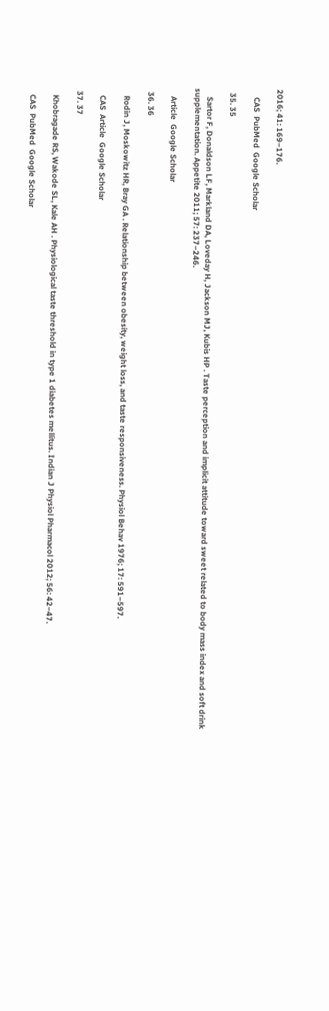2016; 41: 169–176.

    CAS  PubMed  Google Scholar

  35. 35

    Sartor F, Donaldson LF, Markland DA, Loveday H, Jackson MJ, Kubis HP . Taste perception and implicit attitude toward sweet related to body mass index and soft drink supplementation. Appetite 2011; 57: 237–246.

    Article  Google Scholar

  36. 36

    Rodin J, Moskowitz HR, Bray GA . Relationship between obesity, weight loss, and taste responsiveness. Physiol Behav 1976; 17: 591–597.

    CAS  Article  Google Scholar

  37. 37

    Khobragade RS, Wakode SL, Kale AH . Physiological taste threshold in type 1 diabetes mellitus. Indian J Physiol Pharmacol 2012; 56: 42–47.

    CAS  PubMed  Google Scholar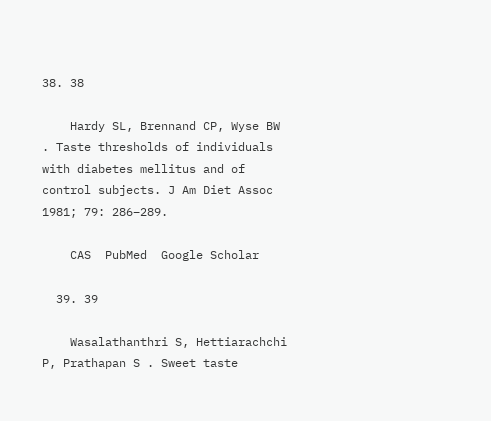38. 38

    Hardy SL, Brennand CP, Wyse BW . Taste thresholds of individuals with diabetes mellitus and of control subjects. J Am Diet Assoc 1981; 79: 286–289.

    CAS  PubMed  Google Scholar

  39. 39

    Wasalathanthri S, Hettiarachchi P, Prathapan S . Sweet taste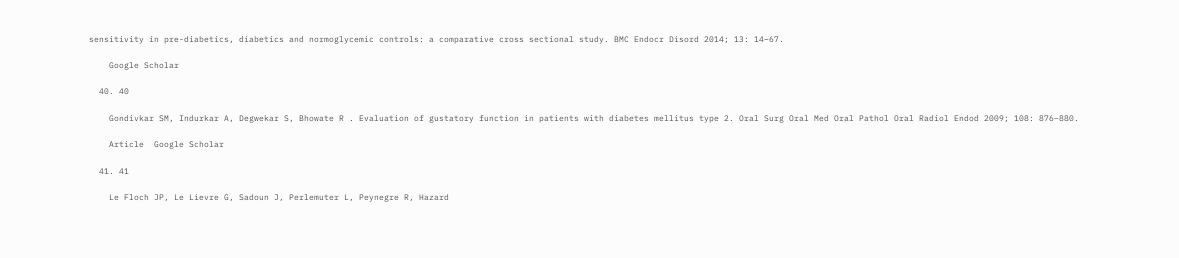sensitivity in pre-diabetics, diabetics and normoglycemic controls: a comparative cross sectional study. BMC Endocr Disord 2014; 13: 14–67.

    Google Scholar

  40. 40

    Gondivkar SM, Indurkar A, Degwekar S, Bhowate R . Evaluation of gustatory function in patients with diabetes mellitus type 2. Oral Surg Oral Med Oral Pathol Oral Radiol Endod 2009; 108: 876–880.

    Article  Google Scholar

  41. 41

    Le Floch JP, Le Lievre G, Sadoun J, Perlemuter L, Peynegre R, Hazard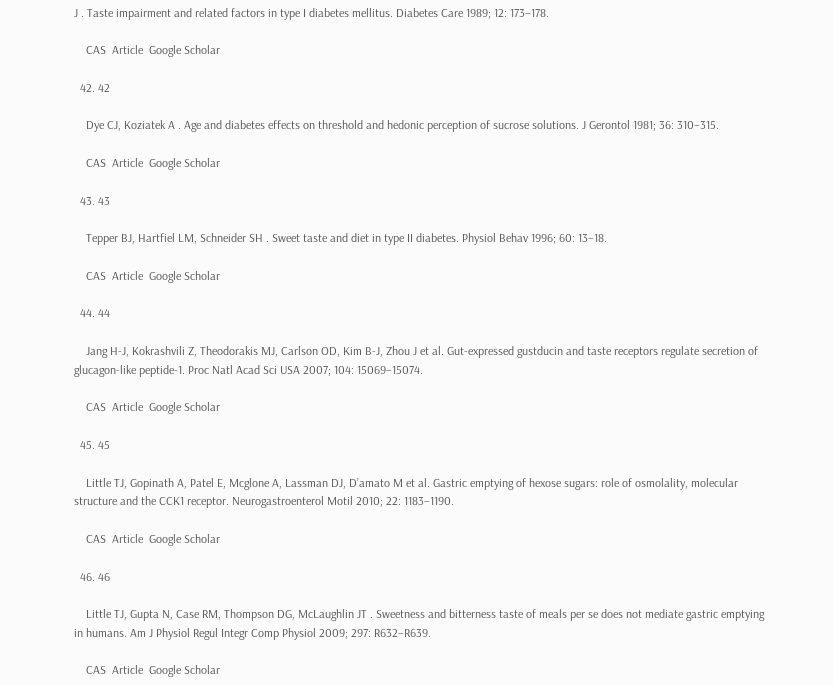J . Taste impairment and related factors in type I diabetes mellitus. Diabetes Care 1989; 12: 173–178.

    CAS  Article  Google Scholar

  42. 42

    Dye CJ, Koziatek A . Age and diabetes effects on threshold and hedonic perception of sucrose solutions. J Gerontol 1981; 36: 310–315.

    CAS  Article  Google Scholar

  43. 43

    Tepper BJ, Hartfiel LM, Schneider SH . Sweet taste and diet in type II diabetes. Physiol Behav 1996; 60: 13–18.

    CAS  Article  Google Scholar

  44. 44

    Jang H-J, Kokrashvili Z, Theodorakis MJ, Carlson OD, Kim B-J, Zhou J et al. Gut-expressed gustducin and taste receptors regulate secretion of glucagon-like peptide-1. Proc Natl Acad Sci USA 2007; 104: 15069–15074.

    CAS  Article  Google Scholar

  45. 45

    Little TJ, Gopinath A, Patel E, Mcglone A, Lassman DJ, D’amato M et al. Gastric emptying of hexose sugars: role of osmolality, molecular structure and the CCK1 receptor. Neurogastroenterol Motil 2010; 22: 1183–1190.

    CAS  Article  Google Scholar

  46. 46

    Little TJ, Gupta N, Case RM, Thompson DG, McLaughlin JT . Sweetness and bitterness taste of meals per se does not mediate gastric emptying in humans. Am J Physiol Regul Integr Comp Physiol 2009; 297: R632–R639.

    CAS  Article  Google Scholar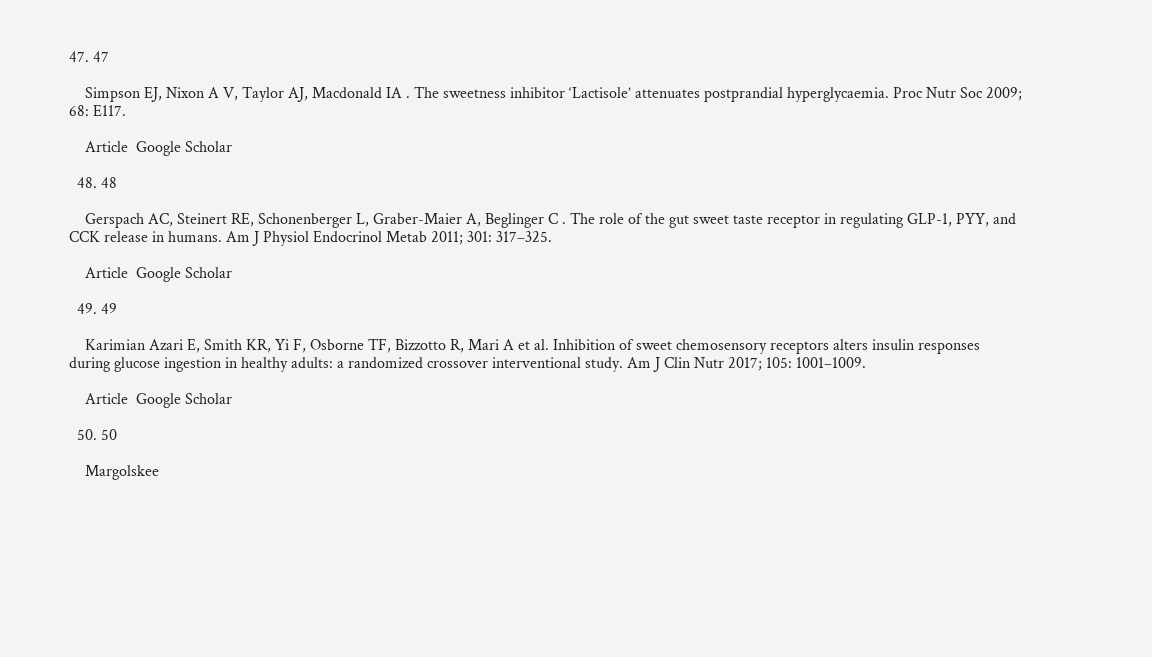47. 47

    Simpson EJ, Nixon A V, Taylor AJ, Macdonald IA . The sweetness inhibitor ‘Lactisole’ attenuates postprandial hyperglycaemia. Proc Nutr Soc 2009; 68: E117.

    Article  Google Scholar

  48. 48

    Gerspach AC, Steinert RE, Schonenberger L, Graber-Maier A, Beglinger C . The role of the gut sweet taste receptor in regulating GLP-1, PYY, and CCK release in humans. Am J Physiol Endocrinol Metab 2011; 301: 317–325.

    Article  Google Scholar

  49. 49

    Karimian Azari E, Smith KR, Yi F, Osborne TF, Bizzotto R, Mari A et al. Inhibition of sweet chemosensory receptors alters insulin responses during glucose ingestion in healthy adults: a randomized crossover interventional study. Am J Clin Nutr 2017; 105: 1001–1009.

    Article  Google Scholar

  50. 50

    Margolskee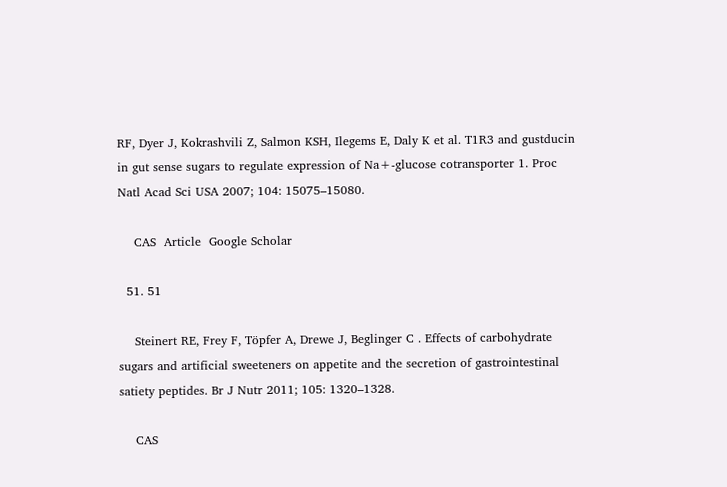RF, Dyer J, Kokrashvili Z, Salmon KSH, Ilegems E, Daly K et al. T1R3 and gustducin in gut sense sugars to regulate expression of Na+-glucose cotransporter 1. Proc Natl Acad Sci USA 2007; 104: 15075–15080.

    CAS  Article  Google Scholar

  51. 51

    Steinert RE, Frey F, Töpfer A, Drewe J, Beglinger C . Effects of carbohydrate sugars and artificial sweeteners on appetite and the secretion of gastrointestinal satiety peptides. Br J Nutr 2011; 105: 1320–1328.

    CAS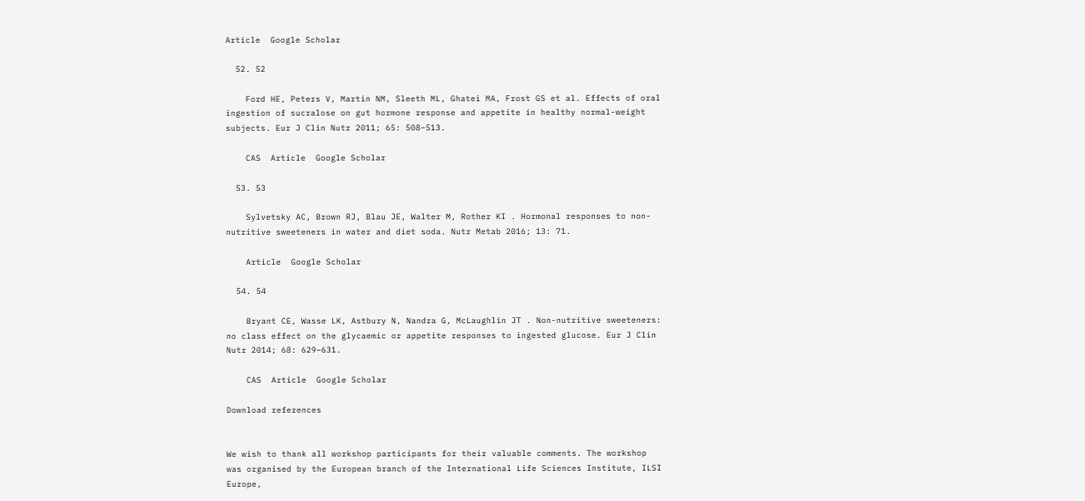Article  Google Scholar

  52. 52

    Ford HE, Peters V, Martin NM, Sleeth ML, Ghatei MA, Frost GS et al. Effects of oral ingestion of sucralose on gut hormone response and appetite in healthy normal-weight subjects. Eur J Clin Nutr 2011; 65: 508–513.

    CAS  Article  Google Scholar

  53. 53

    Sylvetsky AC, Brown RJ, Blau JE, Walter M, Rother KI . Hormonal responses to non-nutritive sweeteners in water and diet soda. Nutr Metab 2016; 13: 71.

    Article  Google Scholar

  54. 54

    Bryant CE, Wasse LK, Astbury N, Nandra G, McLaughlin JT . Non-nutritive sweeteners: no class effect on the glycaemic or appetite responses to ingested glucose. Eur J Clin Nutr 2014; 68: 629–631.

    CAS  Article  Google Scholar

Download references


We wish to thank all workshop participants for their valuable comments. The workshop was organised by the European branch of the International Life Sciences Institute, ILSI Europe,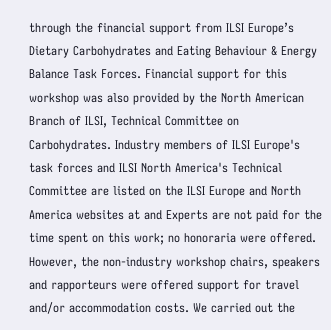through the financial support from ILSI Europe’s Dietary Carbohydrates and Eating Behaviour & Energy Balance Task Forces. Financial support for this workshop was also provided by the North American Branch of ILSI, Technical Committee on Carbohydrates. Industry members of ILSI Europe's task forces and ILSI North America's Technical Committee are listed on the ILSI Europe and North America websites at and Experts are not paid for the time spent on this work; no honoraria were offered. However, the non-industry workshop chairs, speakers and rapporteurs were offered support for travel and/or accommodation costs. We carried out the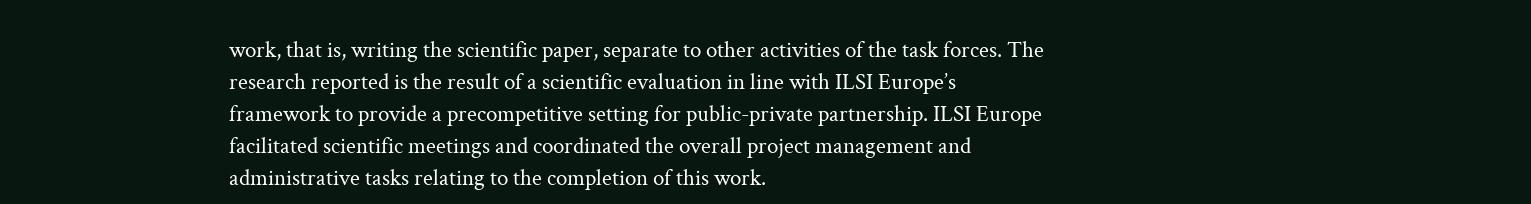work, that is, writing the scientific paper, separate to other activities of the task forces. The research reported is the result of a scientific evaluation in line with ILSI Europe’s framework to provide a precompetitive setting for public-private partnership. ILSI Europe facilitated scientific meetings and coordinated the overall project management and administrative tasks relating to the completion of this work.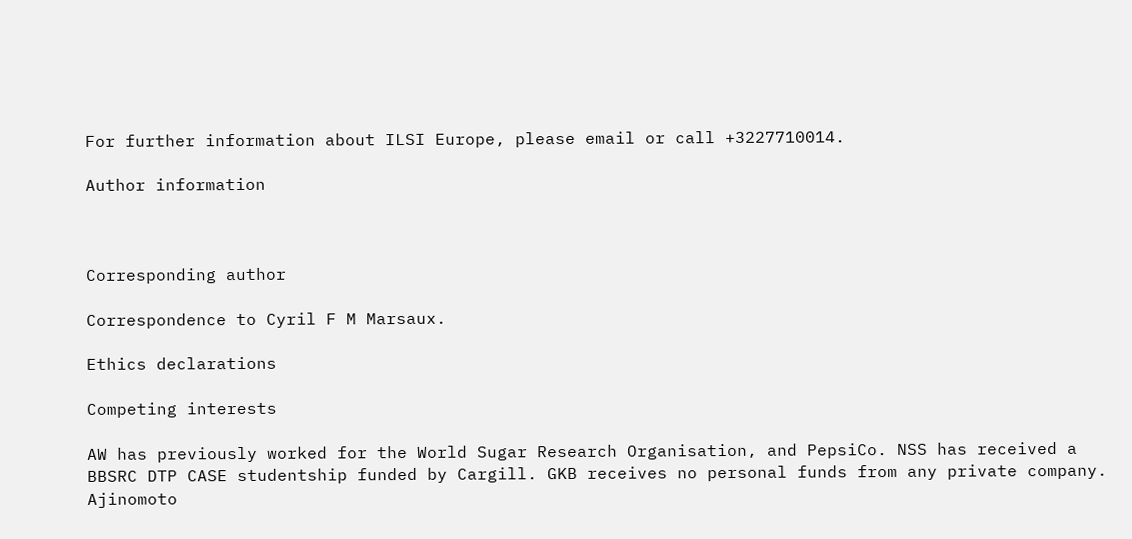For further information about ILSI Europe, please email or call +3227710014.

Author information



Corresponding author

Correspondence to Cyril F M Marsaux.

Ethics declarations

Competing interests

AW has previously worked for the World Sugar Research Organisation, and PepsiCo. NSS has received a BBSRC DTP CASE studentship funded by Cargill. GKB receives no personal funds from any private company. Ajinomoto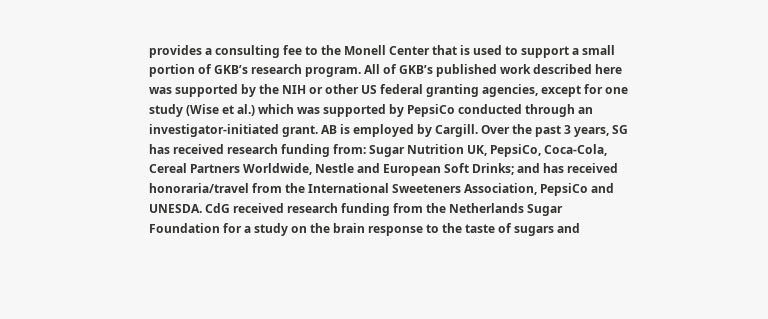provides a consulting fee to the Monell Center that is used to support a small portion of GKB’s research program. All of GKB’s published work described here was supported by the NIH or other US federal granting agencies, except for one study (Wise et al.) which was supported by PepsiCo conducted through an investigator-initiated grant. AB is employed by Cargill. Over the past 3 years, SG has received research funding from: Sugar Nutrition UK, PepsiCo, Coca-Cola, Cereal Partners Worldwide, Nestle and European Soft Drinks; and has received honoraria/travel from the International Sweeteners Association, PepsiCo and UNESDA. CdG received research funding from the Netherlands Sugar Foundation for a study on the brain response to the taste of sugars and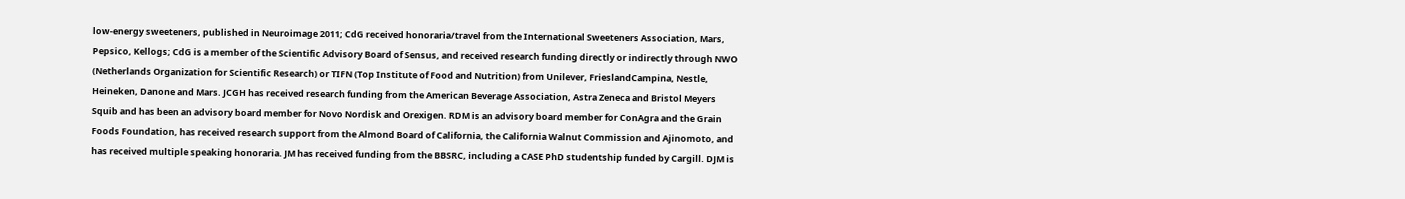low-energy sweeteners, published in Neuroimage 2011; CdG received honoraria/travel from the International Sweeteners Association, Mars, Pepsico, Kellogs; CdG is a member of the Scientific Advisory Board of Sensus, and received research funding directly or indirectly through NWO (Netherlands Organization for Scientific Research) or TIFN (Top Institute of Food and Nutrition) from Unilever, FrieslandCampina, Nestle, Heineken, Danone and Mars. JCGH has received research funding from the American Beverage Association, Astra Zeneca and Bristol Meyers Squib and has been an advisory board member for Novo Nordisk and Orexigen. RDM is an advisory board member for ConAgra and the Grain Foods Foundation, has received research support from the Almond Board of California, the California Walnut Commission and Ajinomoto, and has received multiple speaking honoraria. JM has received funding from the BBSRC, including a CASE PhD studentship funded by Cargill. DJM is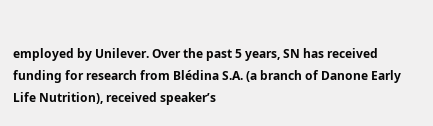employed by Unilever. Over the past 5 years, SN has received funding for research from Blédina S.A. (a branch of Danone Early Life Nutrition), received speaker’s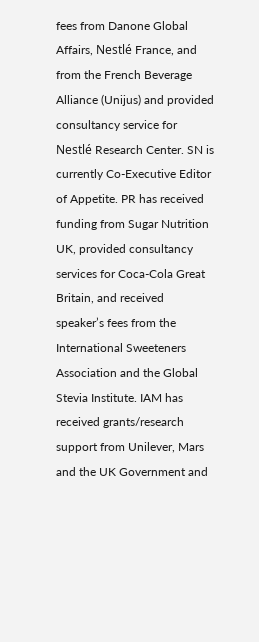fees from Danone Global Affairs, Nestlé France, and from the French Beverage Alliance (Unijus) and provided consultancy service for Nestlé Research Center. SN is currently Co‐Executive Editor of Appetite. PR has received funding from Sugar Nutrition UK, provided consultancy services for Coca-Cola Great Britain, and received speaker’s fees from the International Sweeteners Association and the Global Stevia Institute. IAM has received grants/research support from Unilever, Mars and the UK Government and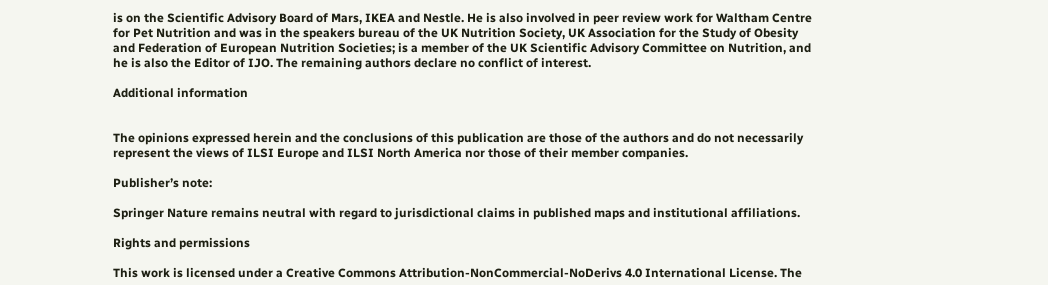is on the Scientific Advisory Board of Mars, IKEA and Nestle. He is also involved in peer review work for Waltham Centre for Pet Nutrition and was in the speakers bureau of the UK Nutrition Society, UK Association for the Study of Obesity and Federation of European Nutrition Societies; is a member of the UK Scientific Advisory Committee on Nutrition, and he is also the Editor of IJO. The remaining authors declare no conflict of interest.

Additional information


The opinions expressed herein and the conclusions of this publication are those of the authors and do not necessarily represent the views of ILSI Europe and ILSI North America nor those of their member companies.

Publisher’s note:

Springer Nature remains neutral with regard to jurisdictional claims in published maps and institutional affiliations.

Rights and permissions

This work is licensed under a Creative Commons Attribution-NonCommercial-NoDerivs 4.0 International License. The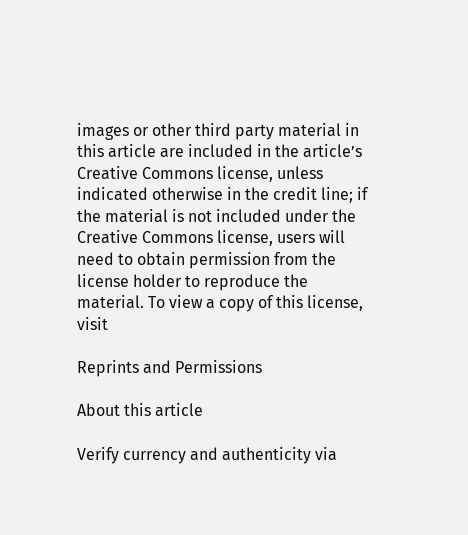images or other third party material in this article are included in the article’s Creative Commons license, unless indicated otherwise in the credit line; if the material is not included under the Creative Commons license, users will need to obtain permission from the license holder to reproduce the material. To view a copy of this license, visit

Reprints and Permissions

About this article

Verify currency and authenticity via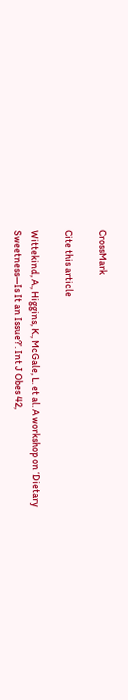CrossMark

Cite this article

Wittekind, A., Higgins, K., McGale, L. et al. A workshop on ‘Dietary Sweetness—Is It an Issue?’. Int J Obes 42,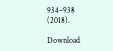934–938 (2018).

Download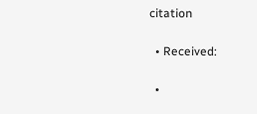citation

  • Received:

  •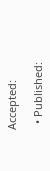Accepted:

  • Published: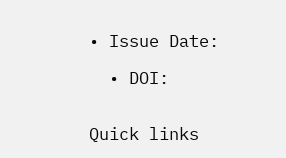• Issue Date:

  • DOI:


Quick links